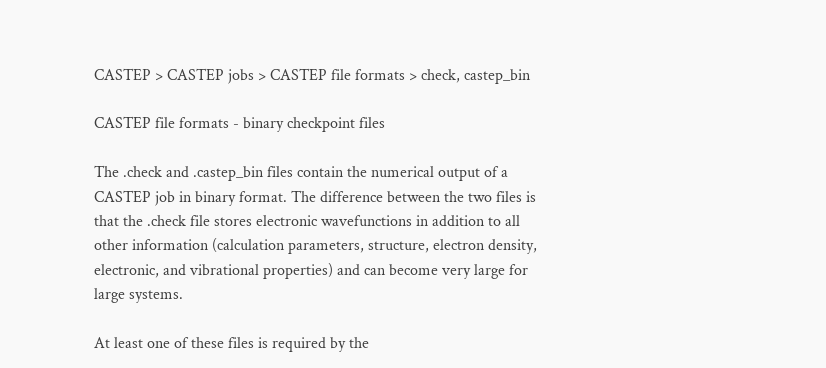CASTEP > CASTEP jobs > CASTEP file formats > check, castep_bin

CASTEP file formats - binary checkpoint files

The .check and .castep_bin files contain the numerical output of a CASTEP job in binary format. The difference between the two files is that the .check file stores electronic wavefunctions in addition to all other information (calculation parameters, structure, electron density, electronic, and vibrational properties) and can become very large for large systems.

At least one of these files is required by the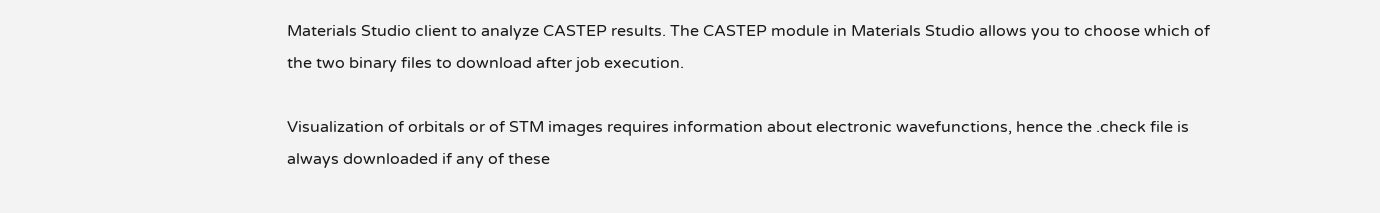Materials Studio client to analyze CASTEP results. The CASTEP module in Materials Studio allows you to choose which of the two binary files to download after job execution.

Visualization of orbitals or of STM images requires information about electronic wavefunctions, hence the .check file is always downloaded if any of these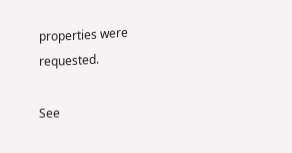properties were requested.

See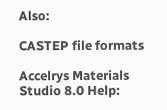Also:

CASTEP file formats

Accelrys Materials Studio 8.0 Help: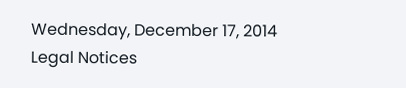Wednesday, December 17, 2014
Legal Notices